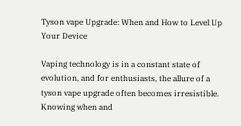Tyson vape Upgrade: When and How to Level Up Your Device

Vaping technology is in a constant state of evolution, and for enthusiasts, the allure of a tyson vape upgrade often becomes irresistible. Knowing when and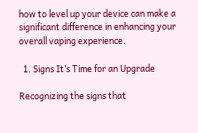how to level up your device can make a significant difference in enhancing your overall vaping experience.

  1. Signs It’s Time for an Upgrade

Recognizing the signs that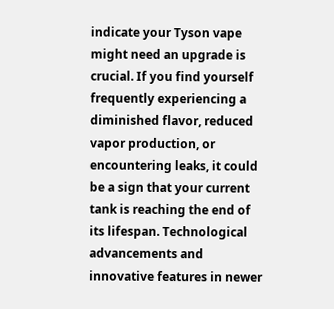indicate your Tyson vape might need an upgrade is crucial. If you find yourself frequently experiencing a diminished flavor, reduced vapor production, or encountering leaks, it could be a sign that your current tank is reaching the end of its lifespan. Technological advancements and innovative features in newer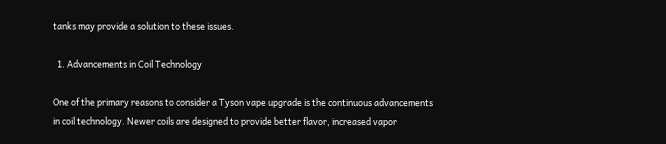tanks may provide a solution to these issues.

  1. Advancements in Coil Technology

One of the primary reasons to consider a Tyson vape upgrade is the continuous advancements in coil technology. Newer coils are designed to provide better flavor, increased vapor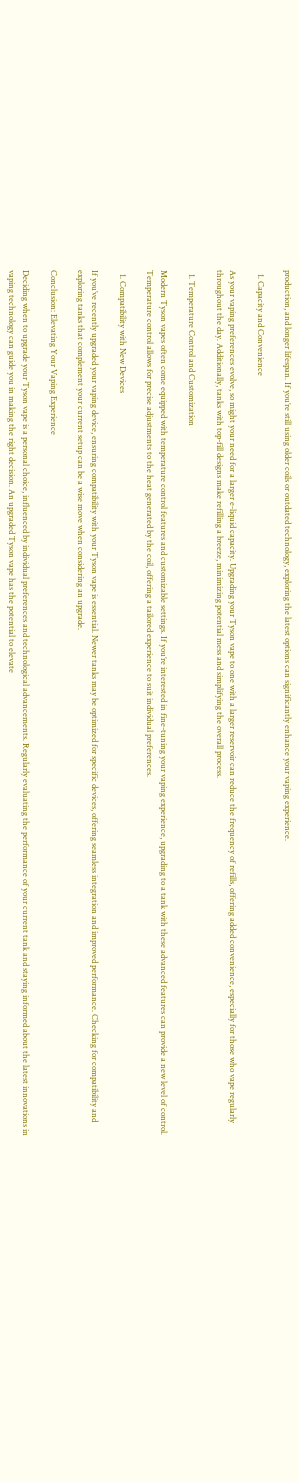production, and longer lifespan. If you’re still using older coils or outdated technology, exploring the latest options can significantly enhance your vaping experience.

  1. Capacity and Convenience

As your vaping preferences evolve, so might your need for a larger e-liquid capacity. Upgrading your Tyson vape to one with a larger reservoir can reduce the frequency of refills, offering added convenience, especially for those who vape regularly throughout the day. Additionally, tanks with top-fill designs make refilling a breeze, minimizing potential mess and simplifying the overall process.

  1. Temperature Control and Customization

Modern Tyson vapes often come equipped with temperature control features and customizable settings. If you’re interested in fine-tuning your vaping experience, upgrading to a tank with these advanced features can provide a new level of control. Temperature control allows for precise adjustments to the heat generated by the coil, offering a tailored experience to suit individual preferences.

  1. Compatibility with New Devices

If you’ve recently upgraded your vaping device, ensuring compatibility with your Tyson vape is essential. Newer tanks may be optimized for specific devices, offering seamless integration and improved performance. Checking for compatibility and exploring tanks that complement your current setup can be a wise move when considering an upgrade.

Conclusion: Elevating Your Vaping Experience

Deciding when to upgrade your Tyson vape is a personal choice, influenced by individual preferences and technological advancements. Regularly evaluating the performance of your current tank and staying informed about the latest innovations in vaping technology can guide you in making the right decision. An upgraded Tyson vape has the potential to elevate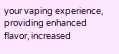your vaping experience, providing enhanced flavor, increased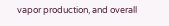vapor production, and overall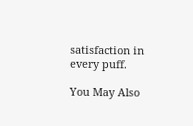satisfaction in every puff.

You May Also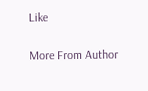Like

More From Author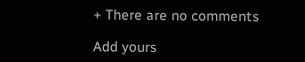+ There are no comments

Add yours